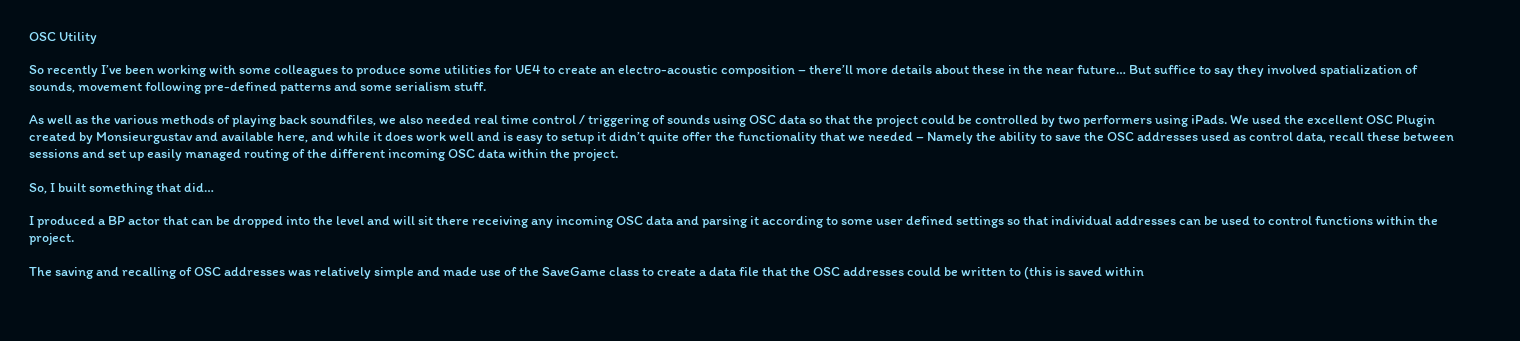OSC Utility

So recently I’ve been working with some colleagues to produce some utilities for UE4 to create an electro-acoustic composition – there’ll more details about these in the near future… But suffice to say they involved spatialization of sounds, movement following pre-defined patterns and some serialism stuff.

As well as the various methods of playing back soundfiles, we also needed real time control / triggering of sounds using OSC data so that the project could be controlled by two performers using iPads. We used the excellent OSC Plugin created by Monsieurgustav and available here, and while it does work well and is easy to setup it didn’t quite offer the functionality that we needed – Namely the ability to save the OSC addresses used as control data, recall these between sessions and set up easily managed routing of the different incoming OSC data within the project.

So, I built something that did…

I produced a BP actor that can be dropped into the level and will sit there receiving any incoming OSC data and parsing it according to some user defined settings so that individual addresses can be used to control functions within the project.

The saving and recalling of OSC addresses was relatively simple and made use of the SaveGame class to create a data file that the OSC addresses could be written to (this is saved within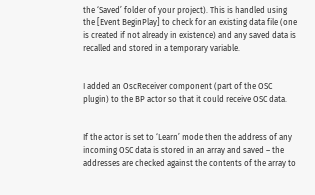the ‘Saved’ folder of your project). This is handled using the [Event BeginPlay] to check for an existing data file (one is created if not already in existence) and any saved data is recalled and stored in a temporary variable.


I added an OscReceiver component (part of the OSC plugin) to the BP actor so that it could receive OSC data.


If the actor is set to ‘Learn’ mode then the address of any incoming OSC data is stored in an array and saved – the addresses are checked against the contents of the array to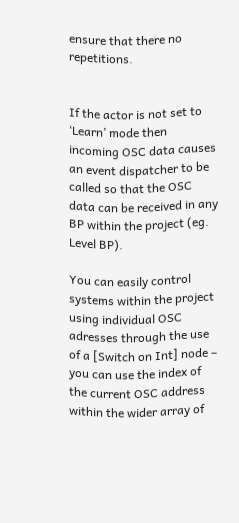ensure that there no repetitions.


If the actor is not set to ‘Learn’ mode then incoming OSC data causes an event dispatcher to be called so that the OSC data can be received in any BP within the project (eg. Level BP).

You can easily control systems within the project using individual OSC adresses through the use of a [Switch on Int] node – you can use the index of the current OSC address within the wider array of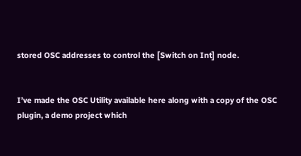stored OSC addresses to control the [Switch on Int] node.


I’ve made the OSC Utility available here along with a copy of the OSC plugin, a demo project which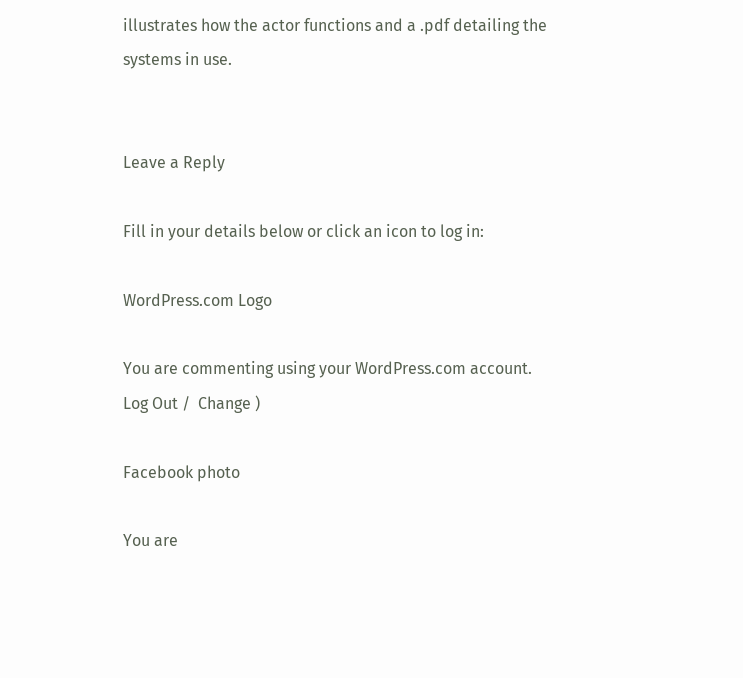illustrates how the actor functions and a .pdf detailing the systems in use.


Leave a Reply

Fill in your details below or click an icon to log in:

WordPress.com Logo

You are commenting using your WordPress.com account. Log Out /  Change )

Facebook photo

You are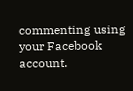commenting using your Facebook account.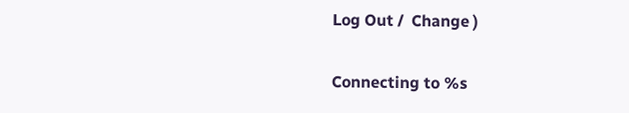Log Out /  Change )

Connecting to %s